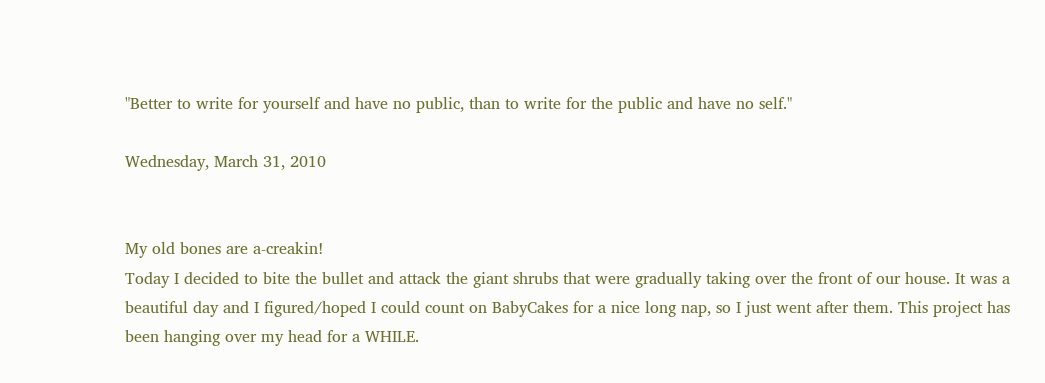"Better to write for yourself and have no public, than to write for the public and have no self."

Wednesday, March 31, 2010


My old bones are a-creakin!
Today I decided to bite the bullet and attack the giant shrubs that were gradually taking over the front of our house. It was a beautiful day and I figured/hoped I could count on BabyCakes for a nice long nap, so I just went after them. This project has been hanging over my head for a WHILE.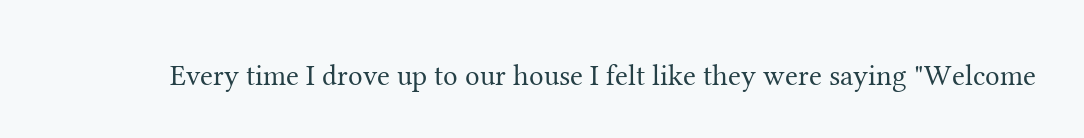Every time I drove up to our house I felt like they were saying "Welcome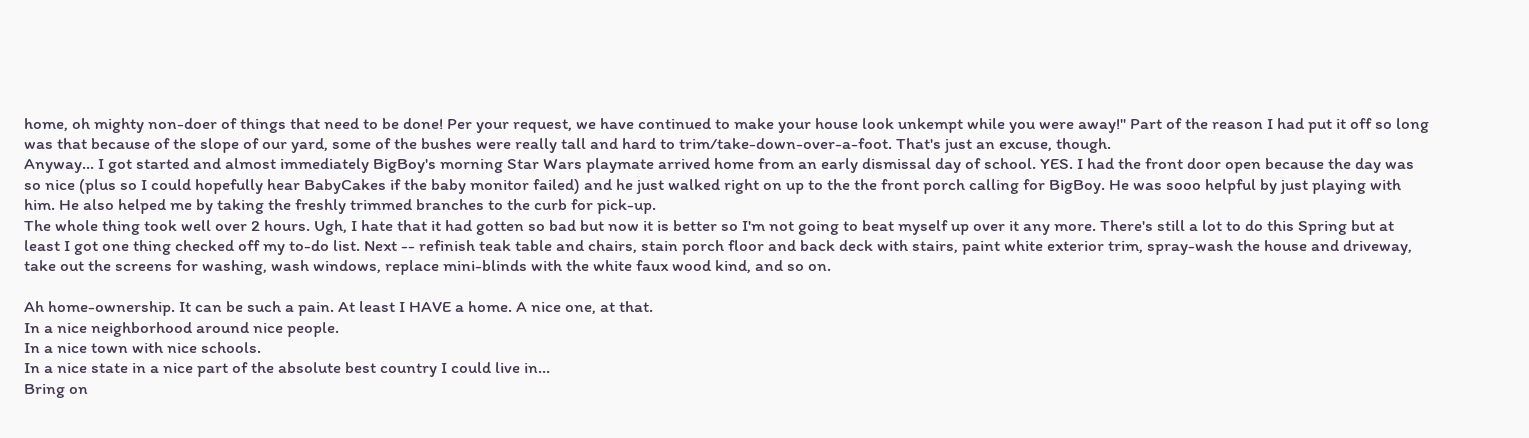home, oh mighty non-doer of things that need to be done! Per your request, we have continued to make your house look unkempt while you were away!" Part of the reason I had put it off so long was that because of the slope of our yard, some of the bushes were really tall and hard to trim/take-down-over-a-foot. That's just an excuse, though.
Anyway... I got started and almost immediately BigBoy's morning Star Wars playmate arrived home from an early dismissal day of school. YES. I had the front door open because the day was so nice (plus so I could hopefully hear BabyCakes if the baby monitor failed) and he just walked right on up to the the front porch calling for BigBoy. He was sooo helpful by just playing with him. He also helped me by taking the freshly trimmed branches to the curb for pick-up.
The whole thing took well over 2 hours. Ugh, I hate that it had gotten so bad but now it is better so I'm not going to beat myself up over it any more. There's still a lot to do this Spring but at least I got one thing checked off my to-do list. Next -- refinish teak table and chairs, stain porch floor and back deck with stairs, paint white exterior trim, spray-wash the house and driveway, take out the screens for washing, wash windows, replace mini-blinds with the white faux wood kind, and so on.

Ah home-ownership. It can be such a pain. At least I HAVE a home. A nice one, at that.
In a nice neighborhood around nice people.
In a nice town with nice schools.
In a nice state in a nice part of the absolute best country I could live in...
Bring on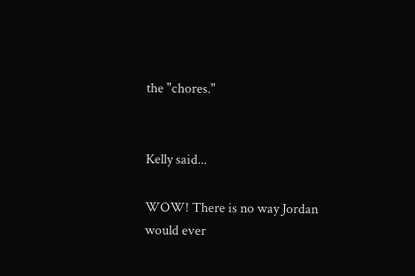the "chores."


Kelly said...

WOW! There is no way Jordan would ever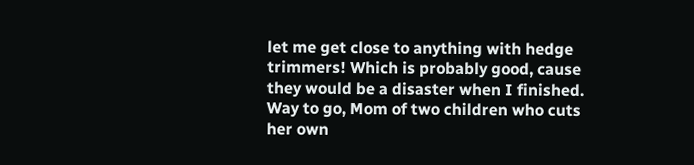let me get close to anything with hedge trimmers! Which is probably good, cause they would be a disaster when I finished. Way to go, Mom of two children who cuts her own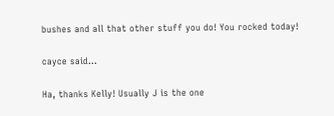bushes and all that other stuff you do! You rocked today!

cayce said...

Ha, thanks Kelly! Usually J is the one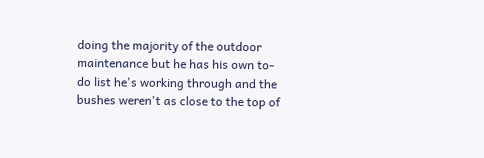doing the majority of the outdoor maintenance but he has his own to-do list he's working through and the bushes weren't as close to the top of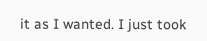it as I wanted. I just took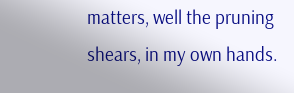matters, well the pruning shears, in my own hands.